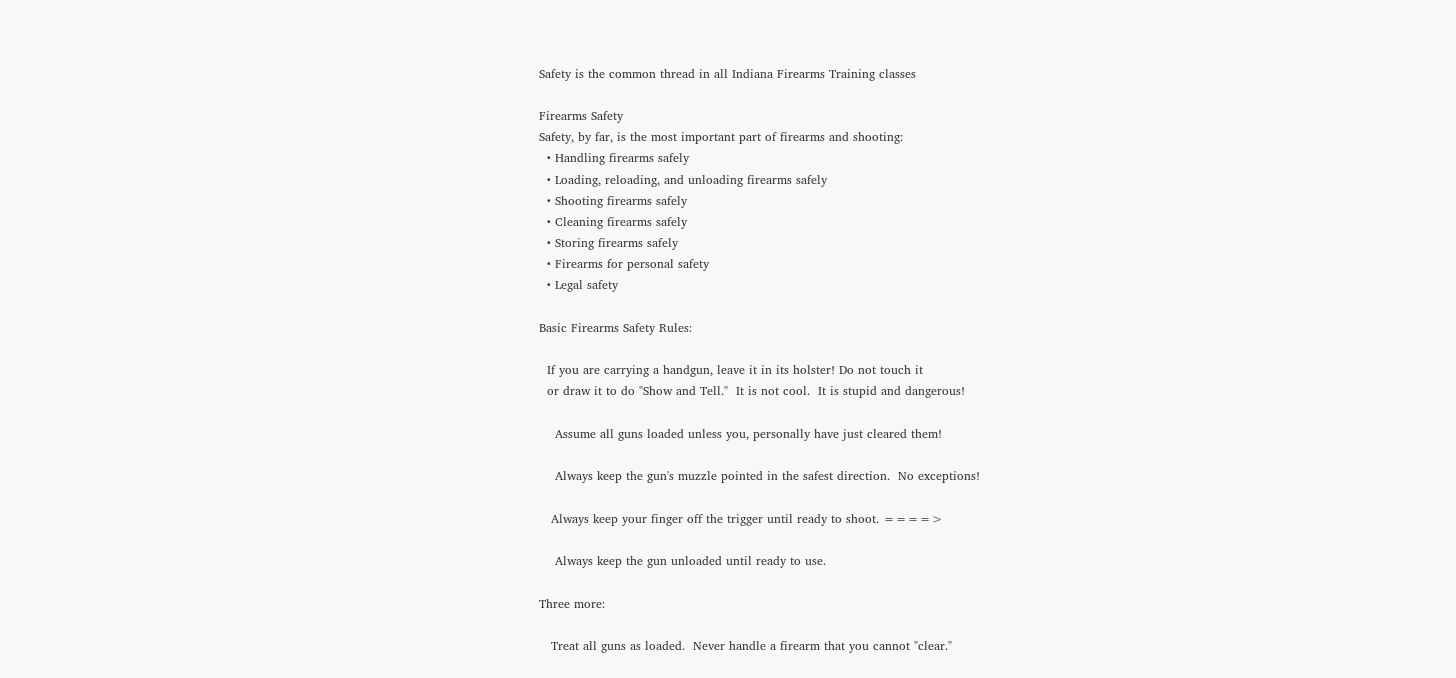Safety is the common thread in all Indiana Firearms Training classes

Firearms Safety
Safety, by far, is the most important part of firearms and shooting:
  • Handling firearms safely
  • Loading, reloading, and unloading firearms safely
  • Shooting firearms safely
  • Cleaning firearms safely
  • Storing firearms safely
  • Firearms for personal safety
  • Legal safety

Basic Firearms Safety Rules:

  If you are carrying a handgun, leave it in its holster! Do not touch it
  or draw it to do "Show and Tell."  It is not cool.  It is stupid and dangerous!

    Assume all guns loaded unless you, personally have just cleared them!

    Always keep the gun's muzzle pointed in the safest direction.  No exceptions!

   Always keep your finger off the trigger until ready to shoot. ====>

    Always keep the gun unloaded until ready to use.

Three more:

   Treat all guns as loaded.  Never handle a firearm that you cannot "clear."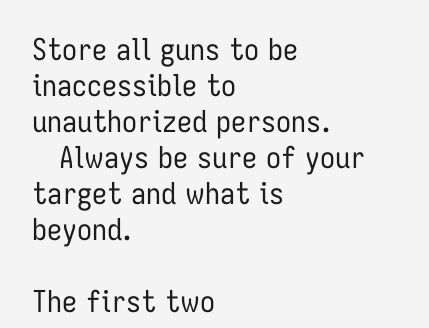Store all guns to be inaccessible to unauthorized persons.
   Always be sure of your target and what is beyond.

The first two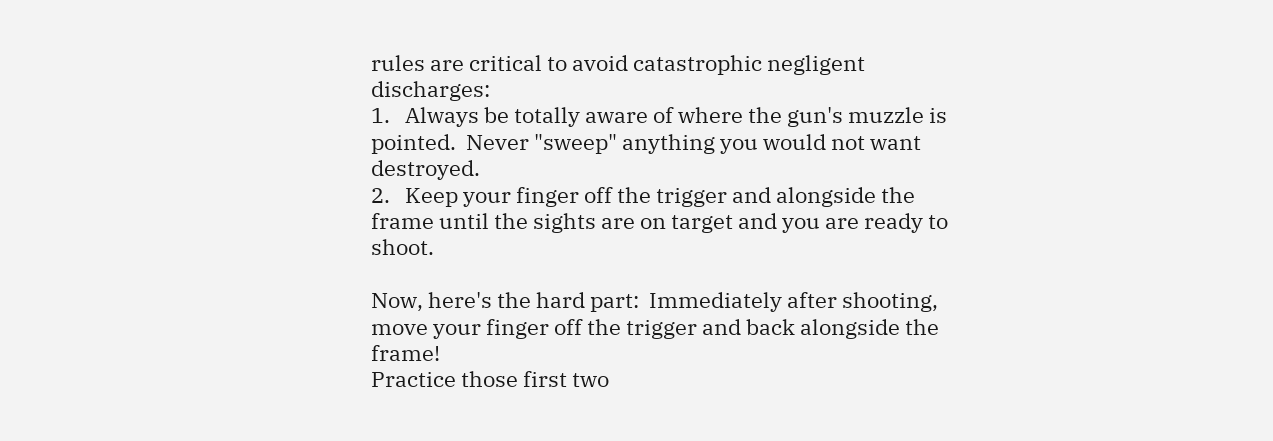rules are critical to avoid catastrophic negligent discharges:
1.   Always be totally aware of where the gun's muzzle is pointed.  Never "sweep" anything you would not want destroyed.
2.   Keep your finger off the trigger and alongside the frame until the sights are on target and you are ready to shoot.

Now, here's the hard part:  Immediately after shooting, move your finger off the trigger and back alongside the frame!
Practice those first two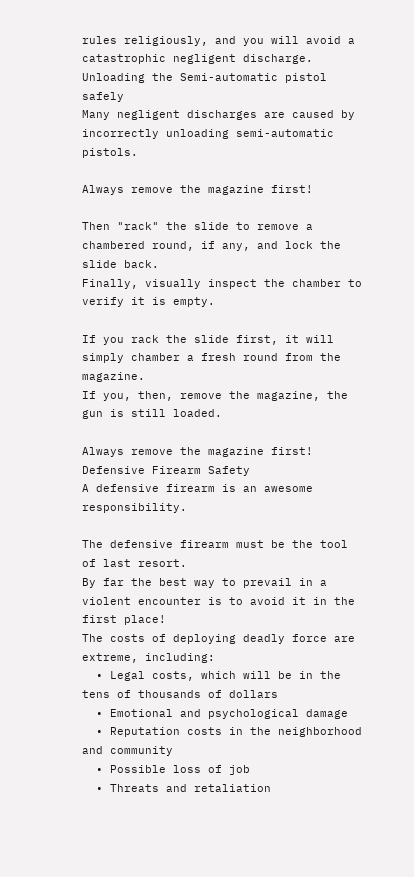rules religiously, and you will avoid a catastrophic negligent discharge.
Unloading the Semi-automatic pistol safely
Many negligent discharges are caused by incorrectly unloading semi-automatic pistols.

Always remove the magazine first!

Then "rack" the slide to remove a chambered round, if any, and lock the slide back.
Finally, visually inspect the chamber to verify it is empty.

If you rack the slide first, it will simply chamber a fresh round from the magazine.
If you, then, remove the magazine, the gun is still loaded.

Always remove the magazine first!
Defensive Firearm Safety
A defensive firearm is an awesome responsibility.

The defensive firearm must be the tool of last resort.
By far the best way to prevail in a violent encounter is to avoid it in the first place!
The costs of deploying deadly force are extreme, including:
  • Legal costs, which will be in the tens of thousands of dollars
  • Emotional and psychological damage
  • Reputation costs in the neighborhood and community
  • Possible loss of job
  • Threats and retaliation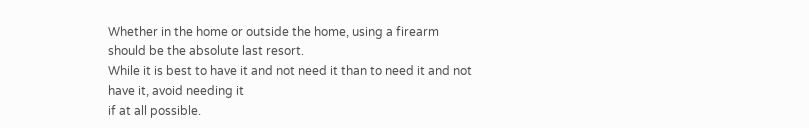Whether in the home or outside the home, using a firearm should be the absolute last resort.
While it is best to have it and not need it than to need it and not have it, avoid needing it
if at all possible.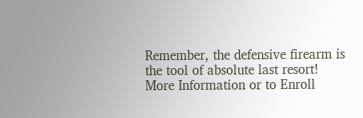Remember, the defensive firearm is the tool of absolute last resort!
More Information or to Enroll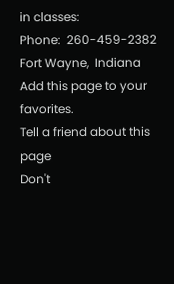in classes:
Phone:  260-459-2382      Fort Wayne,  Indiana
Add this page to your favorites.
Tell a friend about this page
Don't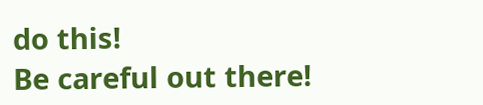do this!
Be careful out there!